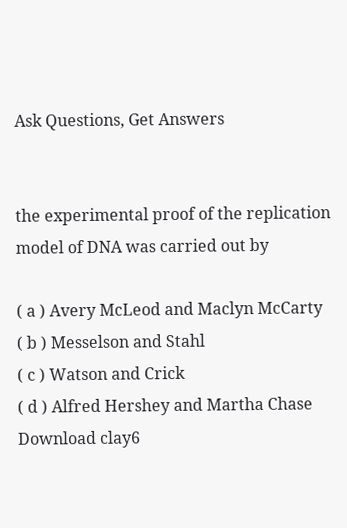Ask Questions, Get Answers


the experimental proof of the replication model of DNA was carried out by

( a ) Avery McLeod and Maclyn McCarty
( b ) Messelson and Stahl
( c ) Watson and Crick
( d ) Alfred Hershey and Martha Chase
Download clay6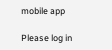mobile app

Please log in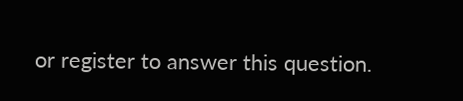or register to answer this question.